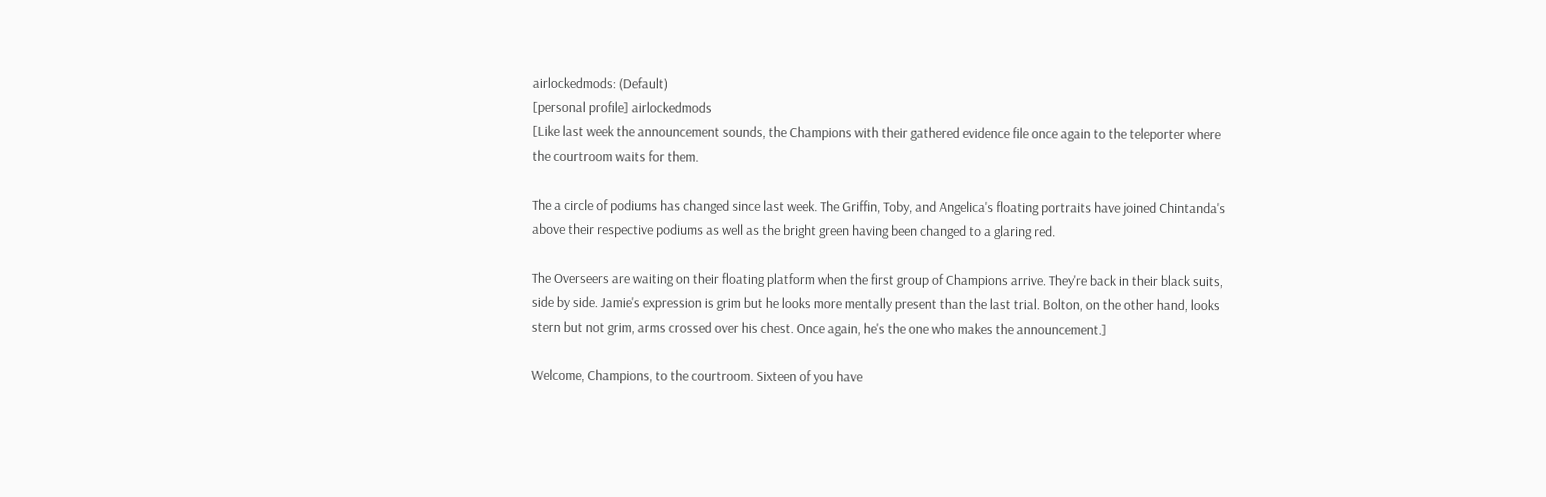airlockedmods: (Default)
[personal profile] airlockedmods
[Like last week the announcement sounds, the Champions with their gathered evidence file once again to the teleporter where the courtroom waits for them.

The a circle of podiums has changed since last week. The Griffin, Toby, and Angelica's floating portraits have joined Chintanda's above their respective podiums as well as the bright green having been changed to a glaring red.

The Overseers are waiting on their floating platform when the first group of Champions arrive. They're back in their black suits, side by side. Jamie's expression is grim but he looks more mentally present than the last trial. Bolton, on the other hand, looks stern but not grim, arms crossed over his chest. Once again, he's the one who makes the announcement.]

Welcome, Champions, to the courtroom. Sixteen of you have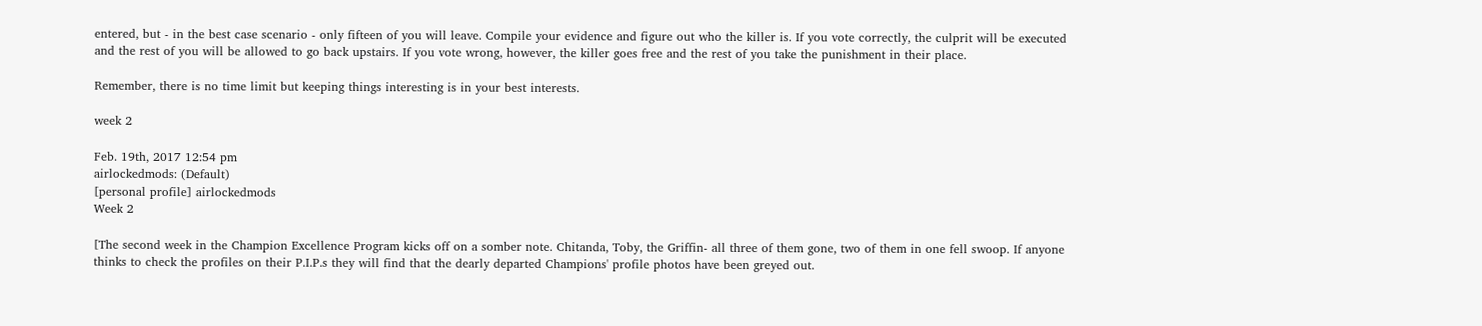entered, but - in the best case scenario - only fifteen of you will leave. Compile your evidence and figure out who the killer is. If you vote correctly, the culprit will be executed and the rest of you will be allowed to go back upstairs. If you vote wrong, however, the killer goes free and the rest of you take the punishment in their place.

Remember, there is no time limit but keeping things interesting is in your best interests.

week 2

Feb. 19th, 2017 12:54 pm
airlockedmods: (Default)
[personal profile] airlockedmods
Week 2

[The second week in the Champion Excellence Program kicks off on a somber note. Chitanda, Toby, the Griffin- all three of them gone, two of them in one fell swoop. If anyone thinks to check the profiles on their P.I.P.s they will find that the dearly departed Champions' profile photos have been greyed out.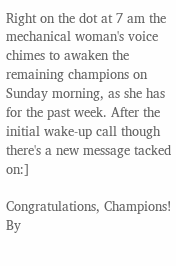Right on the dot at 7 am the mechanical woman's voice chimes to awaken the remaining champions on Sunday morning, as she has for the past week. After the initial wake-up call though there's a new message tacked on:]

Congratulations, Champions! By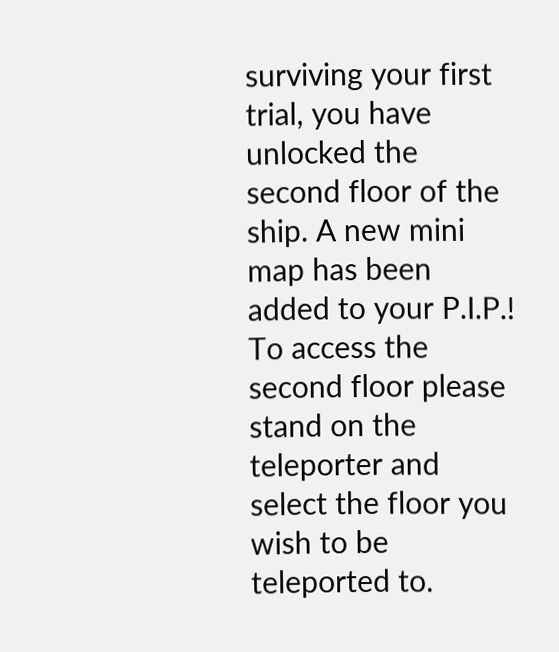surviving your first trial, you have unlocked the second floor of the ship. A new mini map has been added to your P.I.P.! To access the second floor please stand on the teleporter and select the floor you wish to be teleported to.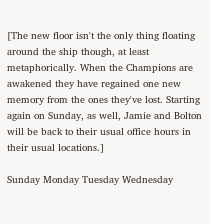[The new floor isn't the only thing floating around the ship though, at least metaphorically. When the Champions are awakened they have regained one new memory from the ones they've lost. Starting again on Sunday, as well, Jamie and Bolton will be back to their usual office hours in their usual locations.]

Sunday Monday Tuesday Wednesday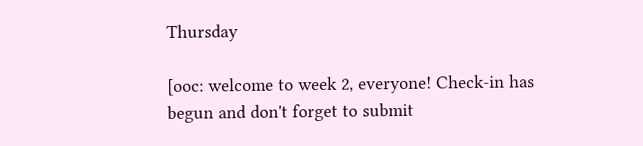Thursday

[ooc: welcome to week 2, everyone! Check-in has begun and don't forget to submit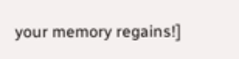your memory regains!]